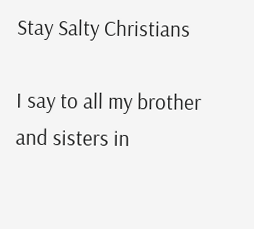Stay Salty Christians

I say to all my brother and sisters in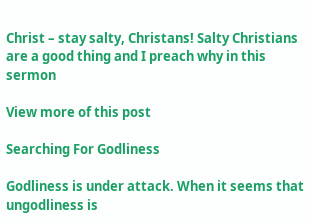Christ – stay salty, Christans! Salty Christians are a good thing and I preach why in this sermon

View more of this post

Searching For Godliness

Godliness is under attack. When it seems that ungodliness is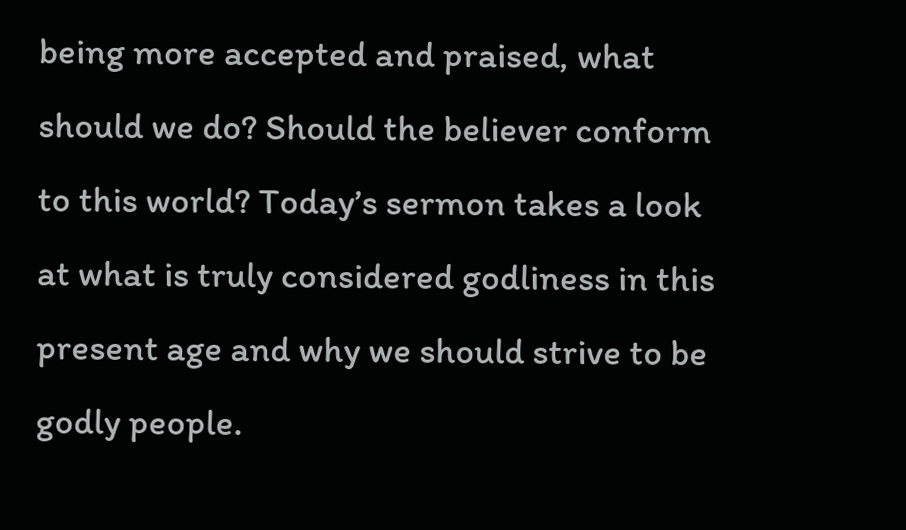being more accepted and praised, what should we do? Should the believer conform to this world? Today’s sermon takes a look at what is truly considered godliness in this present age and why we should strive to be godly people.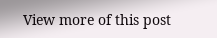View more of this post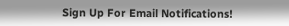Sign Up For Email Notifications!